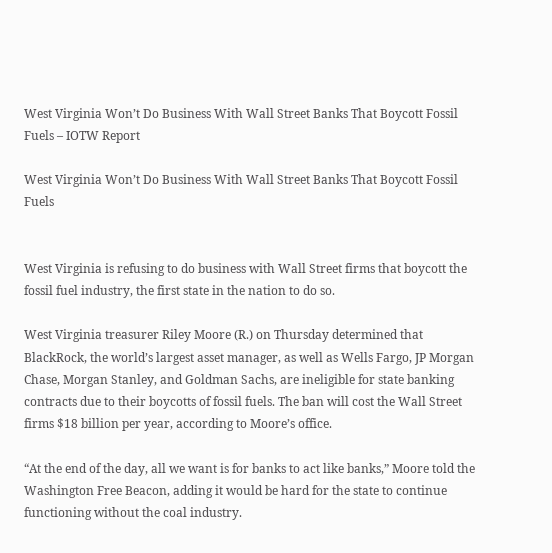West Virginia Won’t Do Business With Wall Street Banks That Boycott Fossil Fuels – IOTW Report

West Virginia Won’t Do Business With Wall Street Banks That Boycott Fossil Fuels


West Virginia is refusing to do business with Wall Street firms that boycott the fossil fuel industry, the first state in the nation to do so.

West Virginia treasurer Riley Moore (R.) on Thursday determined that BlackRock, the world’s largest asset manager, as well as Wells Fargo, JP Morgan Chase, Morgan Stanley, and Goldman Sachs, are ineligible for state banking contracts due to their boycotts of fossil fuels. The ban will cost the Wall Street firms $18 billion per year, according to Moore’s office.

“At the end of the day, all we want is for banks to act like banks,” Moore told the Washington Free Beacon, adding it would be hard for the state to continue functioning without the coal industry.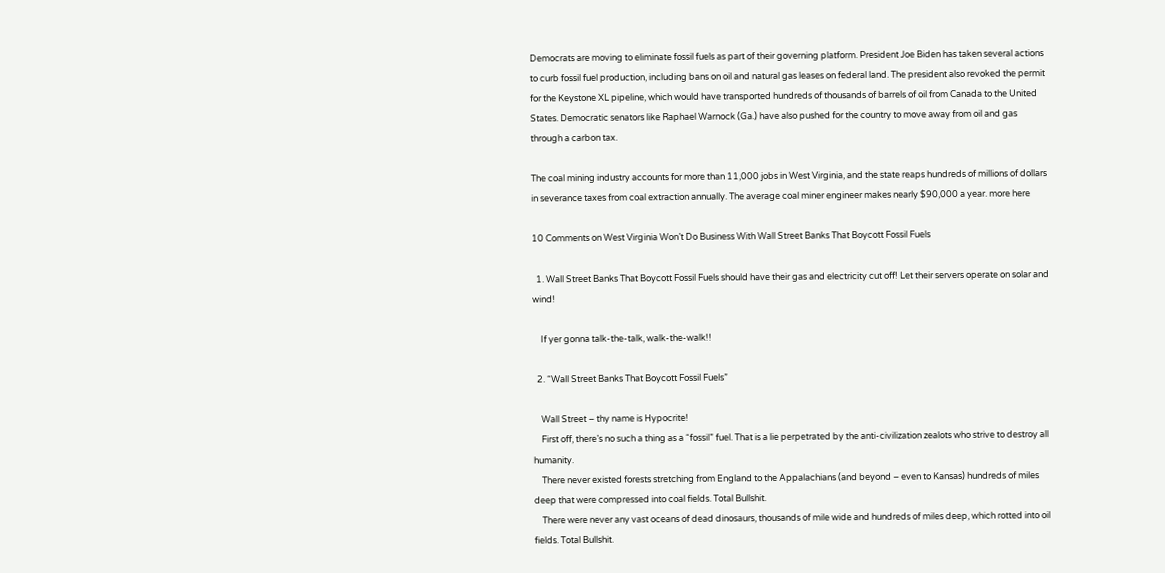Democrats are moving to eliminate fossil fuels as part of their governing platform. President Joe Biden has taken several actions to curb fossil fuel production, including bans on oil and natural gas leases on federal land. The president also revoked the permit for the Keystone XL pipeline, which would have transported hundreds of thousands of barrels of oil from Canada to the United States. Democratic senators like Raphael Warnock (Ga.) have also pushed for the country to move away from oil and gas through a carbon tax.

The coal mining industry accounts for more than 11,000 jobs in West Virginia, and the state reaps hundreds of millions of dollars in severance taxes from coal extraction annually. The average coal miner engineer makes nearly $90,000 a year. more here

10 Comments on West Virginia Won’t Do Business With Wall Street Banks That Boycott Fossil Fuels

  1. Wall Street Banks That Boycott Fossil Fuels should have their gas and electricity cut off! Let their servers operate on solar and wind!

    If yer gonna talk-the-talk, walk-the-walk!!

  2. “Wall Street Banks That Boycott Fossil Fuels”

    Wall Street – thy name is Hypocrite!
    First off, there’s no such a thing as a “fossil” fuel. That is a lie perpetrated by the anti-civilization zealots who strive to destroy all humanity.
    There never existed forests stretching from England to the Appalachians (and beyond – even to Kansas) hundreds of miles deep that were compressed into coal fields. Total Bullshit.
    There were never any vast oceans of dead dinosaurs, thousands of mile wide and hundreds of miles deep, which rotted into oil fields. Total Bullshit.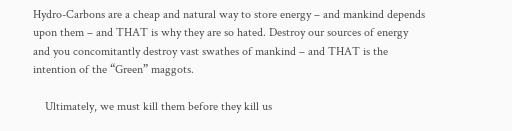Hydro-Carbons are a cheap and natural way to store energy – and mankind depends upon them – and THAT is why they are so hated. Destroy our sources of energy and you concomitantly destroy vast swathes of mankind – and THAT is the intention of the “Green” maggots.

    Ultimately, we must kill them before they kill us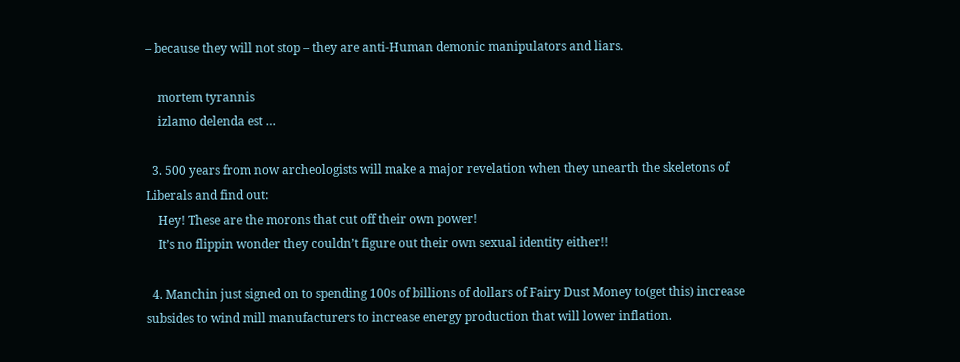– because they will not stop – they are anti-Human demonic manipulators and liars.

    mortem tyrannis
    izlamo delenda est …

  3. 500 years from now archeologists will make a major revelation when they unearth the skeletons of Liberals and find out:
    Hey! These are the morons that cut off their own power!
    It’s no flippin wonder they couldn’t figure out their own sexual identity either!!

  4. Manchin just signed on to spending 100s of billions of dollars of Fairy Dust Money to(get this) increase subsides to wind mill manufacturers to increase energy production that will lower inflation.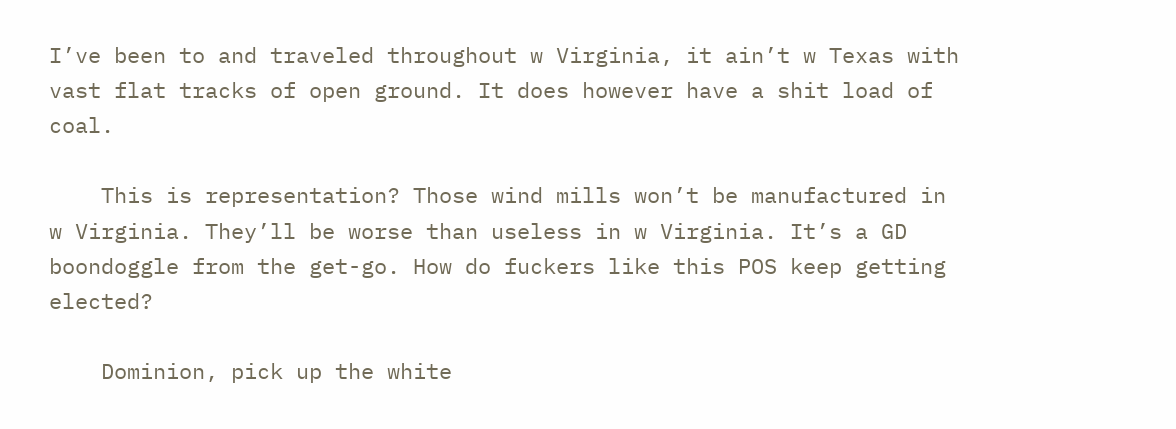I’ve been to and traveled throughout w Virginia, it ain’t w Texas with vast flat tracks of open ground. It does however have a shit load of coal.

    This is representation? Those wind mills won’t be manufactured in w Virginia. They’ll be worse than useless in w Virginia. It’s a GD boondoggle from the get-go. How do fuckers like this POS keep getting elected?

    Dominion, pick up the white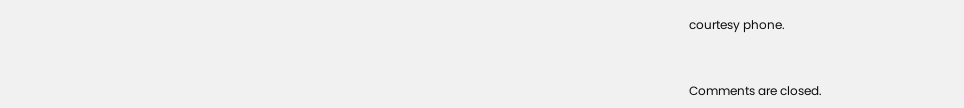courtesy phone.


Comments are closed.